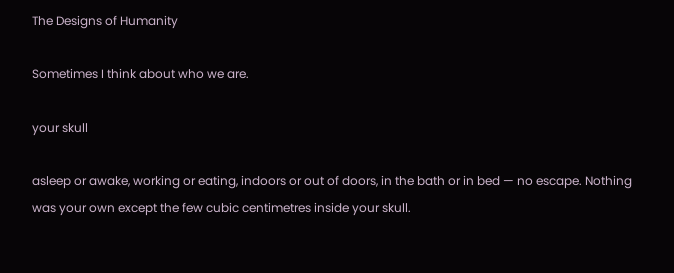The Designs of Humanity

Sometimes I think about who we are.

your skull

asleep or awake, working or eating, indoors or out of doors, in the bath or in bed — no escape. Nothing was your own except the few cubic centimetres inside your skull.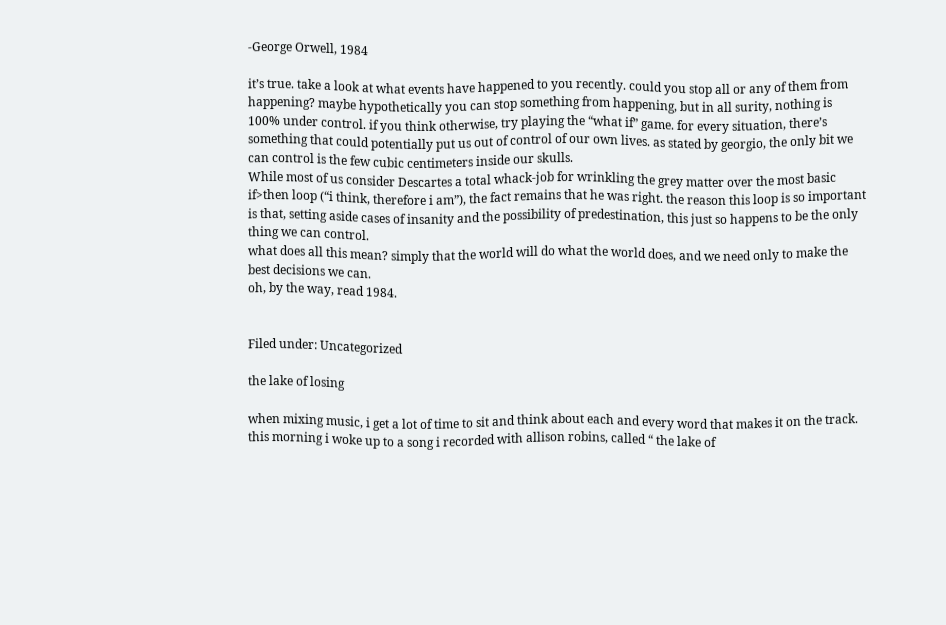-George Orwell, 1984

it’s true. take a look at what events have happened to you recently. could you stop all or any of them from happening? maybe hypothetically you can stop something from happening, but in all surity, nothing is 100% under control. if you think otherwise, try playing the “what if” game. for every situation, there’s something that could potentially put us out of control of our own lives. as stated by georgio, the only bit we can control is the few cubic centimeters inside our skulls.
While most of us consider Descartes a total whack-job for wrinkling the grey matter over the most basic if>then loop (“i think, therefore i am”), the fact remains that he was right. the reason this loop is so important is that, setting aside cases of insanity and the possibility of predestination, this just so happens to be the only thing we can control.
what does all this mean? simply that the world will do what the world does, and we need only to make the best decisions we can.
oh, by the way, read 1984.


Filed under: Uncategorized

the lake of losing

when mixing music, i get a lot of time to sit and think about each and every word that makes it on the track. this morning i woke up to a song i recorded with allison robins, called “ the lake of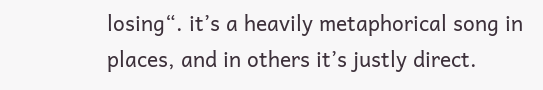losing“. it’s a heavily metaphorical song in places, and in others it’s justly direct.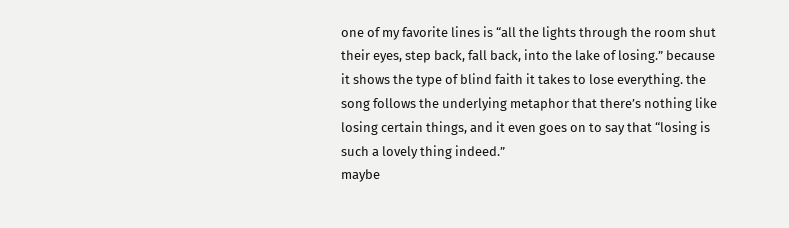one of my favorite lines is “all the lights through the room shut their eyes, step back, fall back, into the lake of losing.” because it shows the type of blind faith it takes to lose everything. the song follows the underlying metaphor that there’s nothing like losing certain things, and it even goes on to say that “losing is such a lovely thing indeed.”
maybe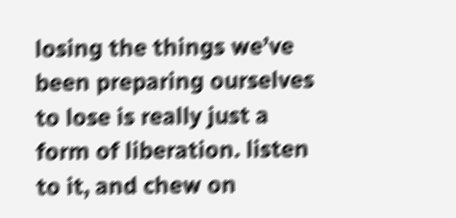losing the things we’ve been preparing ourselves to lose is really just a form of liberation. listen to it, and chew on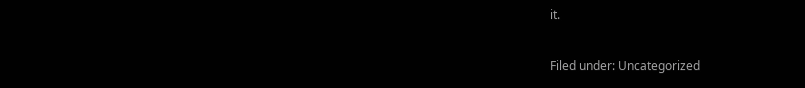it.

Filed under: Uncategorized